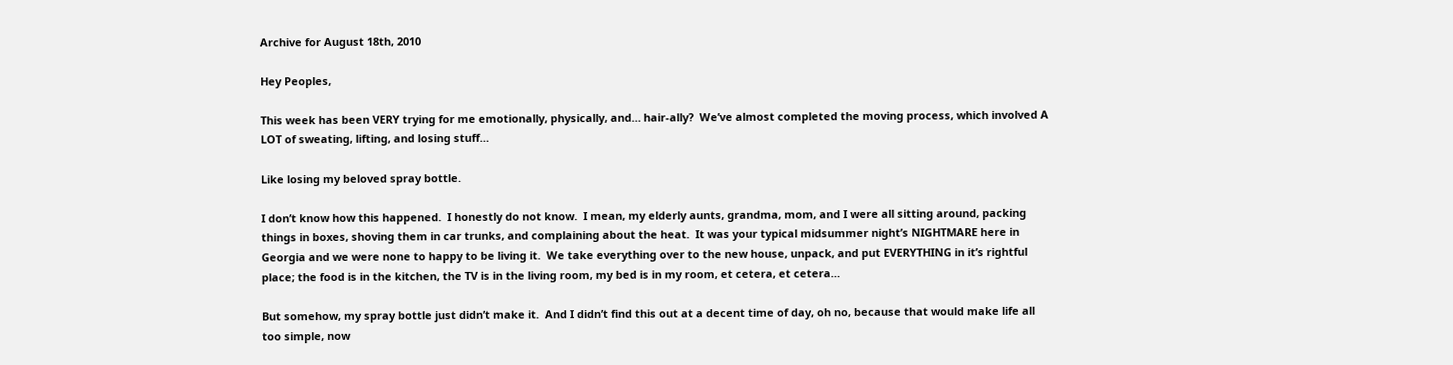Archive for August 18th, 2010

Hey Peoples,

This week has been VERY trying for me emotionally, physically, and… hair-ally?  We’ve almost completed the moving process, which involved A LOT of sweating, lifting, and losing stuff…

Like losing my beloved spray bottle.

I don’t know how this happened.  I honestly do not know.  I mean, my elderly aunts, grandma, mom, and I were all sitting around, packing things in boxes, shoving them in car trunks, and complaining about the heat.  It was your typical midsummer night’s NIGHTMARE here in Georgia and we were none to happy to be living it.  We take everything over to the new house, unpack, and put EVERYTHING in it’s rightful place; the food is in the kitchen, the TV is in the living room, my bed is in my room, et cetera, et cetera…

But somehow, my spray bottle just didn’t make it.  And I didn’t find this out at a decent time of day, oh no, because that would make life all too simple, now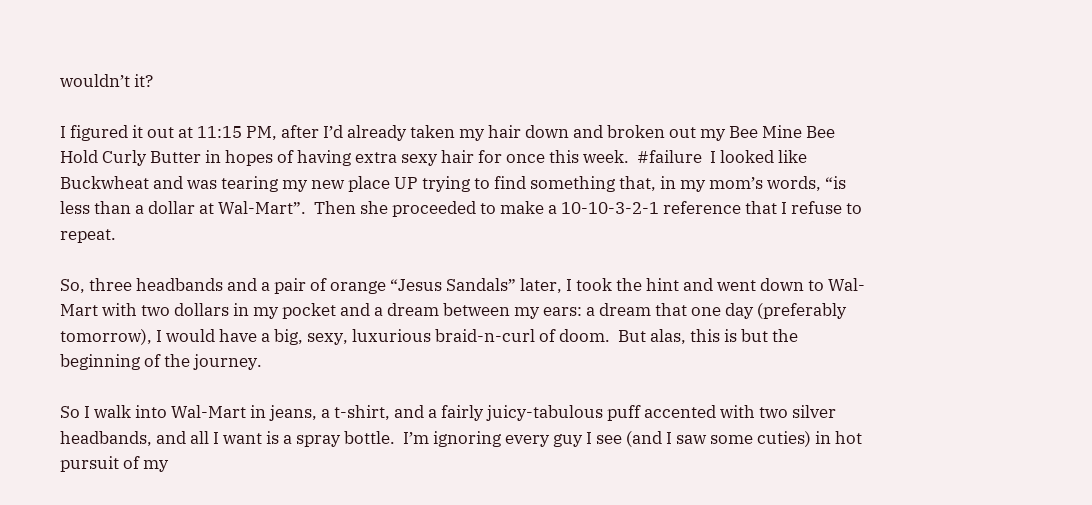wouldn’t it?

I figured it out at 11:15 PM, after I’d already taken my hair down and broken out my Bee Mine Bee Hold Curly Butter in hopes of having extra sexy hair for once this week.  #failure  I looked like Buckwheat and was tearing my new place UP trying to find something that, in my mom’s words, “is less than a dollar at Wal-Mart”.  Then she proceeded to make a 10-10-3-2-1 reference that I refuse to repeat.

So, three headbands and a pair of orange “Jesus Sandals” later, I took the hint and went down to Wal-Mart with two dollars in my pocket and a dream between my ears: a dream that one day (preferably tomorrow), I would have a big, sexy, luxurious braid-n-curl of doom.  But alas, this is but the beginning of the journey.

So I walk into Wal-Mart in jeans, a t-shirt, and a fairly juicy-tabulous puff accented with two silver headbands, and all I want is a spray bottle.  I’m ignoring every guy I see (and I saw some cuties) in hot pursuit of my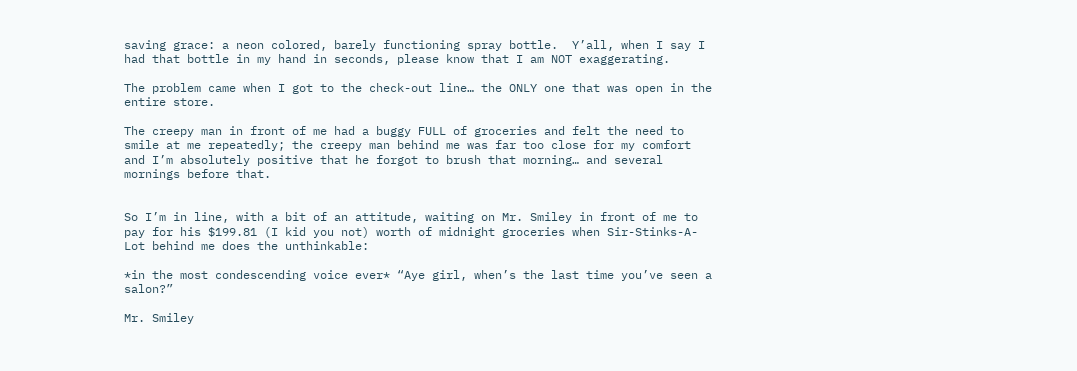saving grace: a neon colored, barely functioning spray bottle.  Y’all, when I say I had that bottle in my hand in seconds, please know that I am NOT exaggerating.

The problem came when I got to the check-out line… the ONLY one that was open in the entire store.

The creepy man in front of me had a buggy FULL of groceries and felt the need to smile at me repeatedly; the creepy man behind me was far too close for my comfort and I’m absolutely positive that he forgot to brush that morning… and several mornings before that.


So I’m in line, with a bit of an attitude, waiting on Mr. Smiley in front of me to pay for his $199.81 (I kid you not) worth of midnight groceries when Sir-Stinks-A-Lot behind me does the unthinkable:

*in the most condescending voice ever* “Aye girl, when’s the last time you’ve seen a salon?”

Mr. Smiley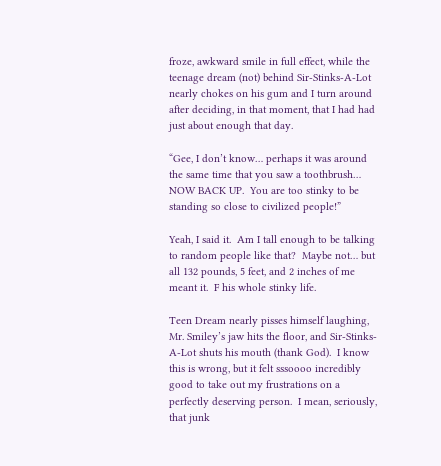froze, awkward smile in full effect, while the teenage dream (not) behind Sir-Stinks-A-Lot nearly chokes on his gum and I turn around after deciding, in that moment, that I had had just about enough that day.

“Gee, I don’t know… perhaps it was around the same time that you saw a toothbrush… NOW BACK UP.  You are too stinky to be standing so close to civilized people!”

Yeah, I said it.  Am I tall enough to be talking to random people like that?  Maybe not… but all 132 pounds, 5 feet, and 2 inches of me meant it.  F his whole stinky life.

Teen Dream nearly pisses himself laughing, Mr. Smiley’s jaw hits the floor, and Sir-Stinks-A-Lot shuts his mouth (thank God).  I know this is wrong, but it felt sssoooo incredibly good to take out my frustrations on a perfectly deserving person.  I mean, seriously, that junk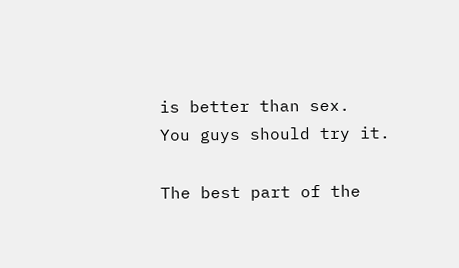is better than sex.  You guys should try it.

The best part of the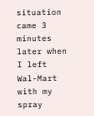situation came 3 minutes later when I left Wal-Mart with my spray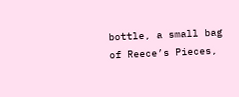bottle, a small bag of Reece’s Pieces,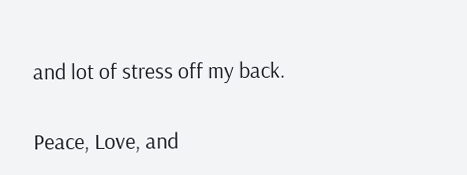and lot of stress off my back.

Peace, Love, and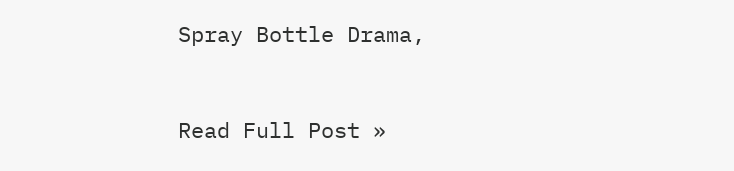Spray Bottle Drama,



Read Full Post »